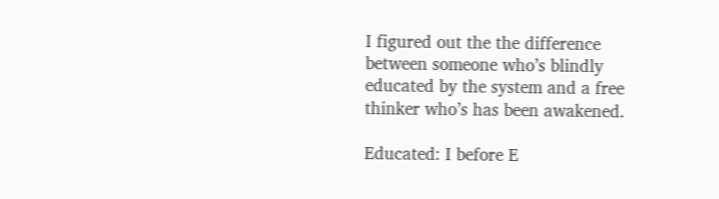I figured out the the difference between someone who’s blindly educated by the system and a free thinker who’s has been awakened.

Educated: I before E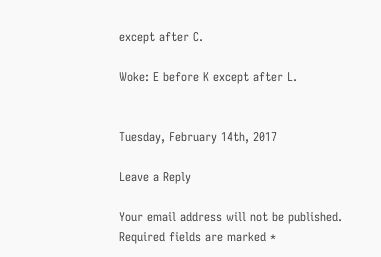except after C.

Woke: E before K except after L.


Tuesday, February 14th, 2017

Leave a Reply

Your email address will not be published. Required fields are marked *